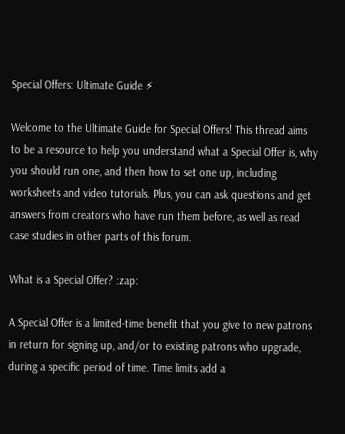Special Offers: Ultimate Guide ⚡

Welcome to the Ultimate Guide for Special Offers! This thread aims to be a resource to help you understand what a Special Offer is, why you should run one, and then how to set one up, including worksheets and video tutorials. Plus, you can ask questions and get answers from creators who have run them before, as well as read case studies in other parts of this forum.

What is a Special Offer? :zap:

A Special Offer is a limited-time benefit that you give to new patrons in return for signing up, and/or to existing patrons who upgrade, during a specific period of time. Time limits add a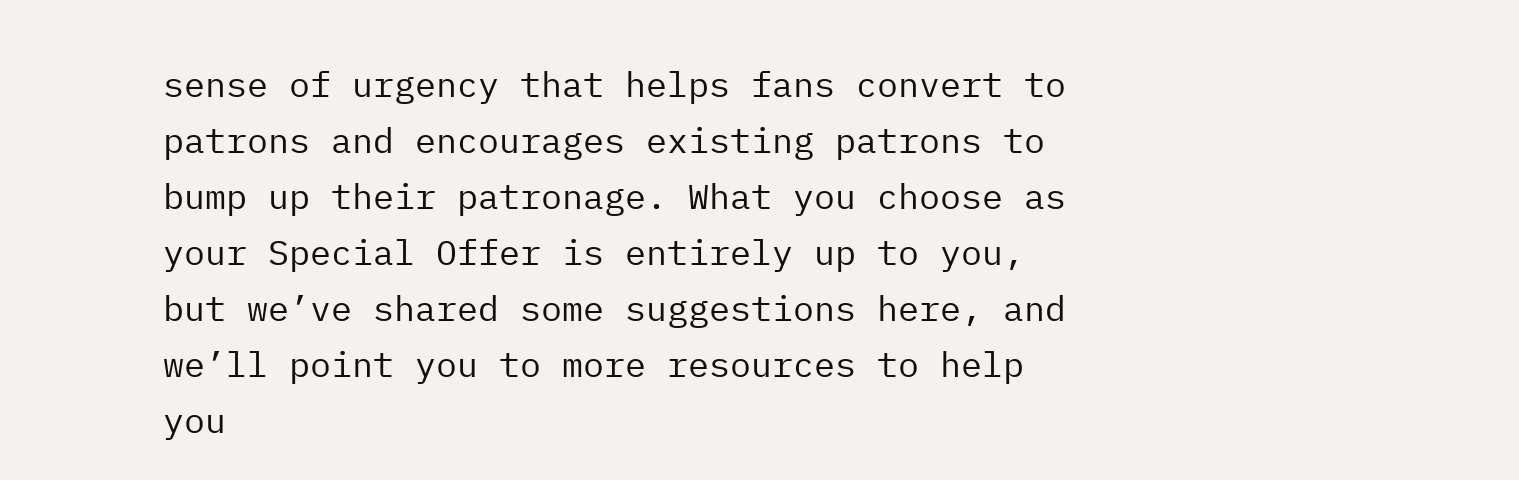sense of urgency that helps fans convert to patrons and encourages existing patrons to bump up their patronage. What you choose as your Special Offer is entirely up to you, but we’ve shared some suggestions here, and we’ll point you to more resources to help you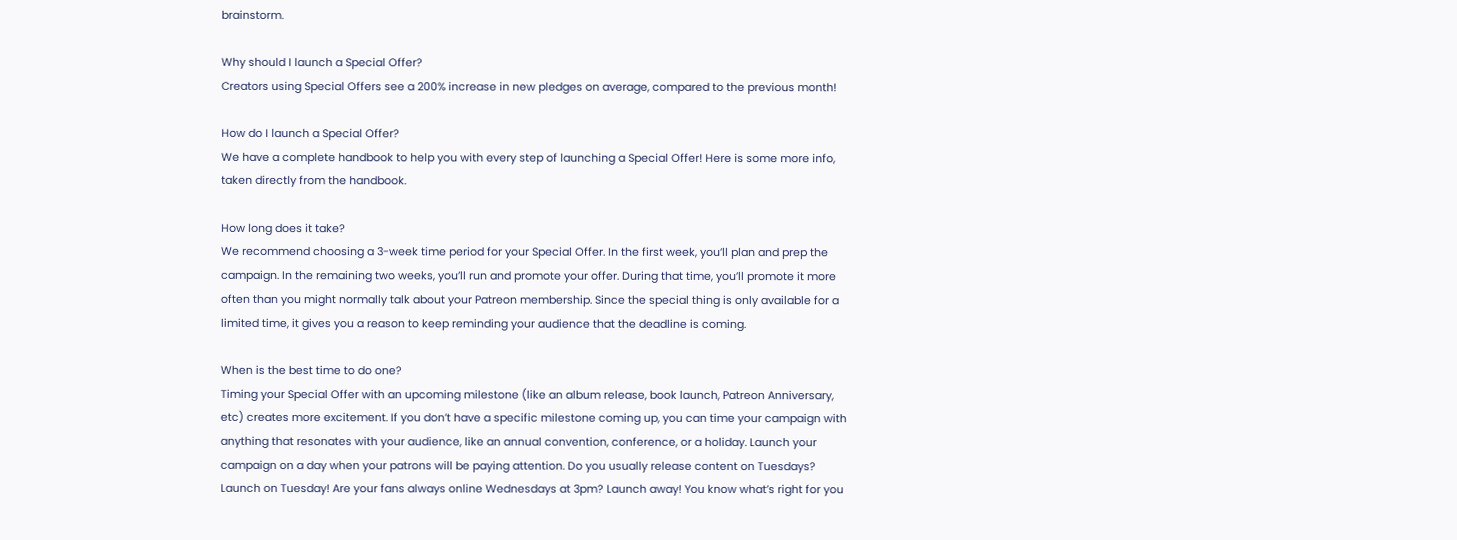brainstorm.

Why should I launch a Special Offer?
Creators using Special Offers see a 200% increase in new pledges on average, compared to the previous month!

How do I launch a Special Offer?
We have a complete handbook to help you with every step of launching a Special Offer! Here is some more info, taken directly from the handbook.

How long does it take?
We recommend choosing a 3-week time period for your Special Offer. In the first week, you’ll plan and prep the campaign. In the remaining two weeks, you’ll run and promote your offer. During that time, you’ll promote it more often than you might normally talk about your Patreon membership. Since the special thing is only available for a limited time, it gives you a reason to keep reminding your audience that the deadline is coming.

When is the best time to do one?
Timing your Special Offer with an upcoming milestone (like an album release, book launch, Patreon Anniversary, etc) creates more excitement. If you don’t have a specific milestone coming up, you can time your campaign with anything that resonates with your audience, like an annual convention, conference, or a holiday. Launch your campaign on a day when your patrons will be paying attention. Do you usually release content on Tuesdays? Launch on Tuesday! Are your fans always online Wednesdays at 3pm? Launch away! You know what’s right for you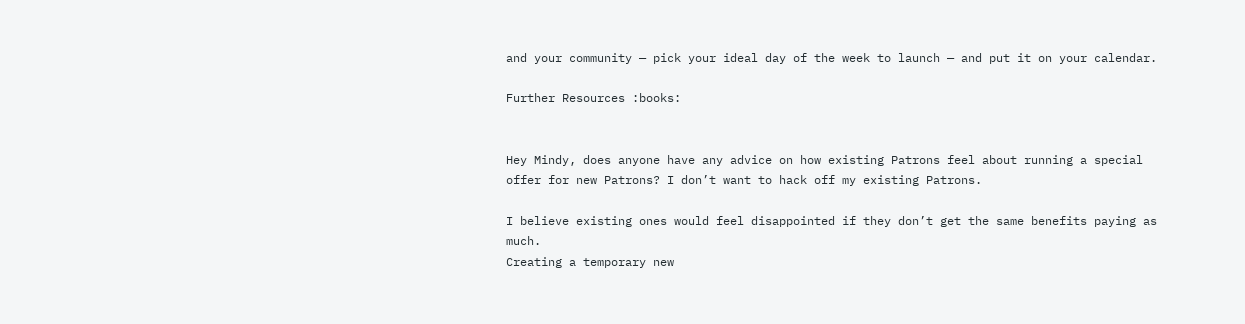and your community — pick your ideal day of the week to launch — and put it on your calendar.

Further Resources :books:


Hey Mindy, does anyone have any advice on how existing Patrons feel about running a special offer for new Patrons? I don’t want to hack off my existing Patrons.

I believe existing ones would feel disappointed if they don’t get the same benefits paying as much.
Creating a temporary new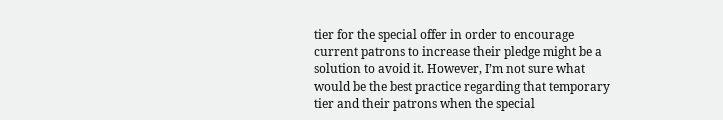tier for the special offer in order to encourage current patrons to increase their pledge might be a solution to avoid it. However, I’m not sure what would be the best practice regarding that temporary tier and their patrons when the special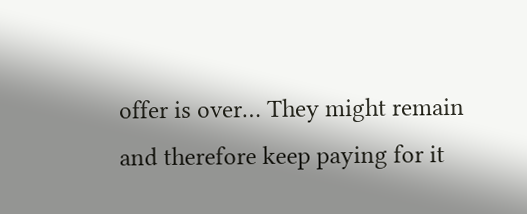offer is over… They might remain and therefore keep paying for it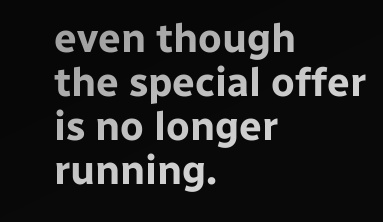even though the special offer is no longer running.